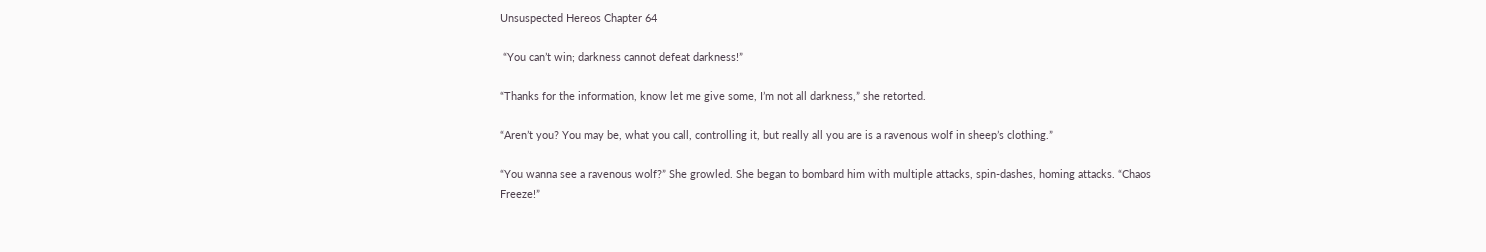Unsuspected Hereos Chapter 64

 “You can’t win; darkness cannot defeat darkness!”

“Thanks for the information, know let me give some, I’m not all darkness,” she retorted.

“Aren’t you? You may be, what you call, controlling it, but really all you are is a ravenous wolf in sheep’s clothing.”

“You wanna see a ravenous wolf?” She growled. She began to bombard him with multiple attacks, spin-dashes, homing attacks. “Chaos Freeze!”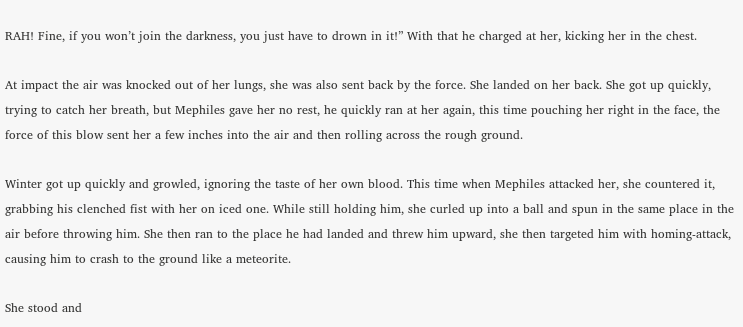RAH! Fine, if you won’t join the darkness, you just have to drown in it!” With that he charged at her, kicking her in the chest.

At impact the air was knocked out of her lungs, she was also sent back by the force. She landed on her back. She got up quickly, trying to catch her breath, but Mephiles gave her no rest, he quickly ran at her again, this time pouching her right in the face, the force of this blow sent her a few inches into the air and then rolling across the rough ground.

Winter got up quickly and growled, ignoring the taste of her own blood. This time when Mephiles attacked her, she countered it, grabbing his clenched fist with her on iced one. While still holding him, she curled up into a ball and spun in the same place in the air before throwing him. She then ran to the place he had landed and threw him upward, she then targeted him with homing-attack, causing him to crash to the ground like a meteorite.

She stood and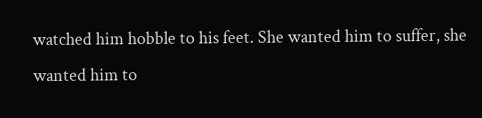watched him hobble to his feet. She wanted him to suffer, she wanted him to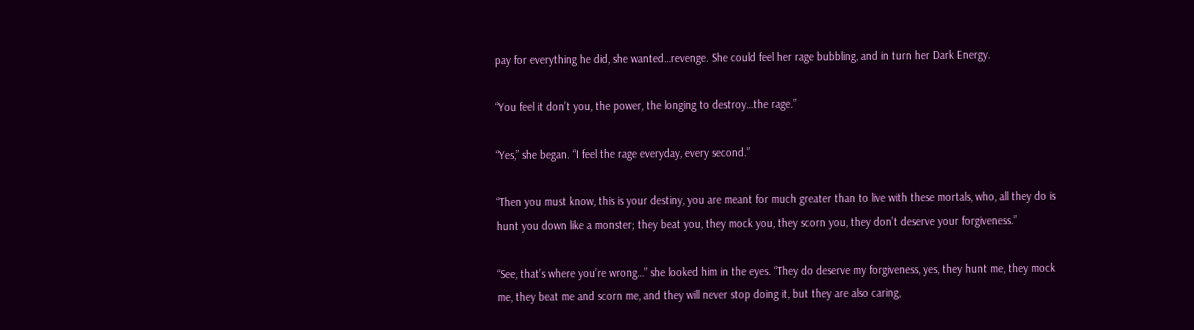pay for everything he did, she wanted…revenge. She could feel her rage bubbling, and in turn her Dark Energy.

“You feel it don’t you, the power, the longing to destroy…the rage.”

“Yes,” she began. “I feel the rage everyday, every second.”

“Then you must know, this is your destiny, you are meant for much greater than to live with these mortals, who, all they do is hunt you down like a monster; they beat you, they mock you, they scorn you, they don’t deserve your forgiveness.”

“See, that’s where you’re wrong…” she looked him in the eyes. “They do deserve my forgiveness, yes, they hunt me, they mock me, they beat me and scorn me, and they will never stop doing it, but they are also caring,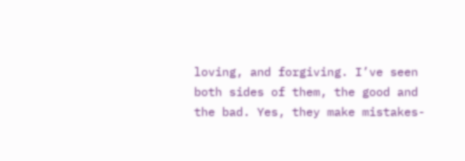loving, and forgiving. I’ve seen both sides of them, the good and the bad. Yes, they make mistakes-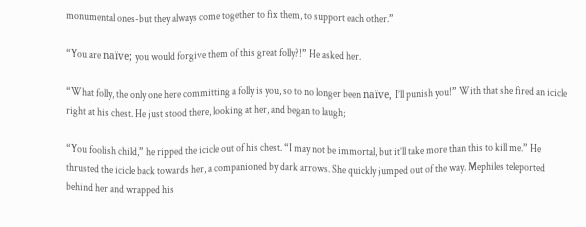monumental ones-but they always come together to fix them, to support each other.”

“You are naïve; you would forgive them of this great folly?!” He asked her.

“What folly, the only one here committing a folly is you, so to no longer been naïve, I’ll punish you!” With that she fired an icicle right at his chest. He just stood there, looking at her, and began to laugh;

“You foolish child,” he ripped the icicle out of his chest. “I may not be immortal, but it’ll take more than this to kill me.” He thrusted the icicle back towards her, a companioned by dark arrows. She quickly jumped out of the way. Mephiles teleported behind her and wrapped his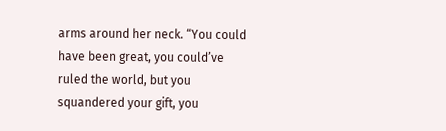arms around her neck. “You could have been great, you could’ve ruled the world, but you squandered your gift, you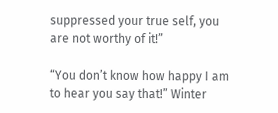suppressed your true self, you are not worthy of it!”

“You don’t know how happy I am to hear you say that!” Winter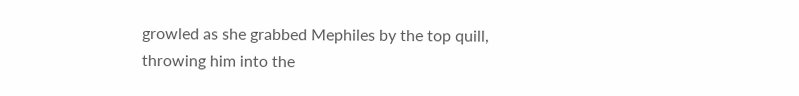growled as she grabbed Mephiles by the top quill, throwing him into the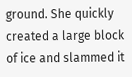ground. She quickly created a large block of ice and slammed it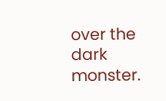over the dark monster.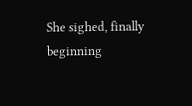She sighed, finally beginning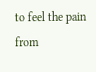to feel the pain from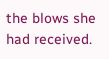the blows she had received.